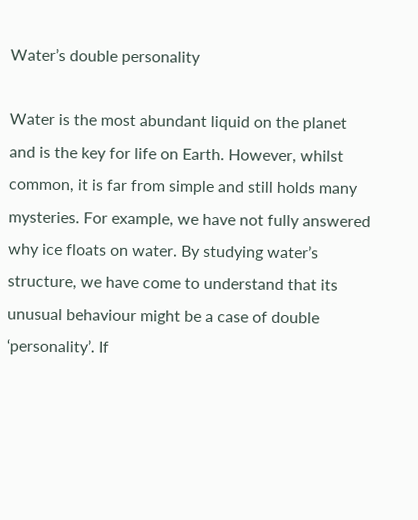Water’s double personality

Water is the most abundant liquid on the planet and is the key for life on Earth. However, whilst common, it is far from simple and still holds many mysteries. For example, we have not fully answered why ice floats on water. By studying water’s structure, we have come to understand that its unusual behaviour might be a case of double ‘personality’. If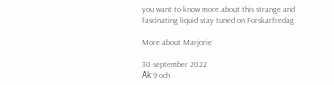you want to know more about this strange and fascinating liquid stay tuned on Forskarfredag.

More about Marjorie

30 september 2022
Åk 9 och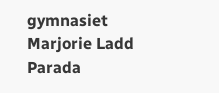gymnasiet
Marjorie Ladd Parada